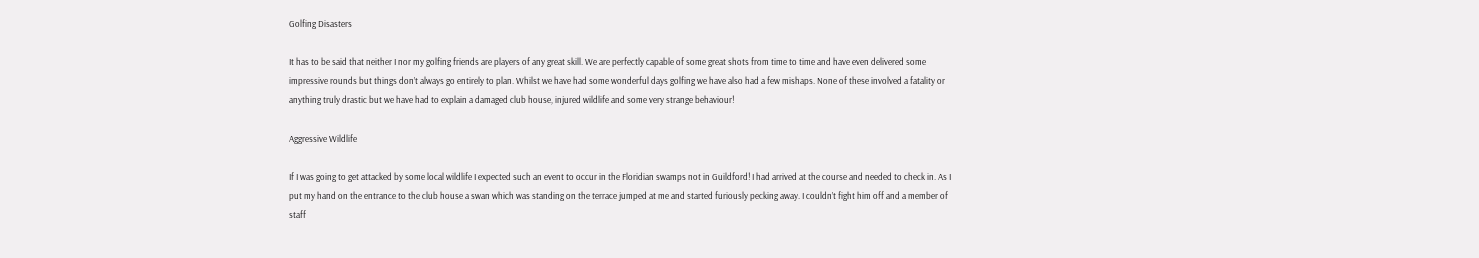Golfing Disasters

It has to be said that neither I nor my golfing friends are players of any great skill. We are perfectly capable of some great shots from time to time and have even delivered some impressive rounds but things don’t always go entirely to plan. Whilst we have had some wonderful days golfing we have also had a few mishaps. None of these involved a fatality or anything truly drastic but we have had to explain a damaged club house, injured wildlife and some very strange behaviour!

Aggressive Wildlife

If I was going to get attacked by some local wildlife I expected such an event to occur in the Floridian swamps not in Guildford! I had arrived at the course and needed to check in. As I put my hand on the entrance to the club house a swan which was standing on the terrace jumped at me and started furiously pecking away. I couldn’t fight him off and a member of staff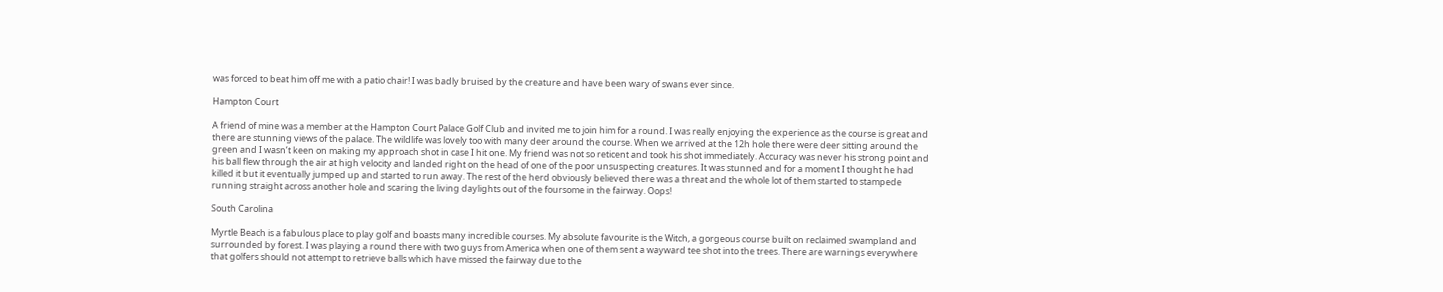was forced to beat him off me with a patio chair! I was badly bruised by the creature and have been wary of swans ever since.

Hampton Court

A friend of mine was a member at the Hampton Court Palace Golf Club and invited me to join him for a round. I was really enjoying the experience as the course is great and there are stunning views of the palace. The wildlife was lovely too with many deer around the course. When we arrived at the 12h hole there were deer sitting around the green and I wasn’t keen on making my approach shot in case I hit one. My friend was not so reticent and took his shot immediately. Accuracy was never his strong point and his ball flew through the air at high velocity and landed right on the head of one of the poor unsuspecting creatures. It was stunned and for a moment I thought he had killed it but it eventually jumped up and started to run away. The rest of the herd obviously believed there was a threat and the whole lot of them started to stampede running straight across another hole and scaring the living daylights out of the foursome in the fairway. Oops!

South Carolina

Myrtle Beach is a fabulous place to play golf and boasts many incredible courses. My absolute favourite is the Witch, a gorgeous course built on reclaimed swampland and surrounded by forest. I was playing a round there with two guys from America when one of them sent a wayward tee shot into the trees. There are warnings everywhere that golfers should not attempt to retrieve balls which have missed the fairway due to the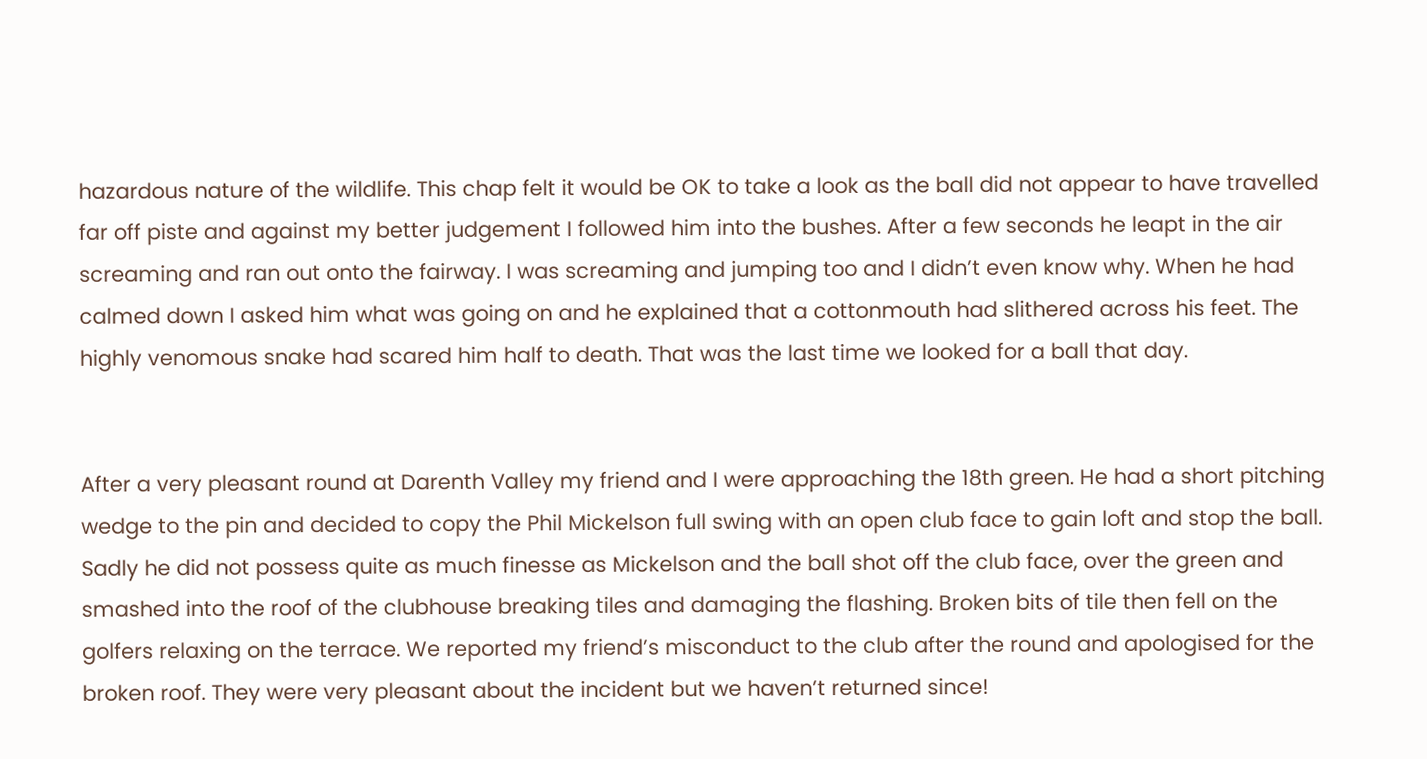hazardous nature of the wildlife. This chap felt it would be OK to take a look as the ball did not appear to have travelled far off piste and against my better judgement I followed him into the bushes. After a few seconds he leapt in the air screaming and ran out onto the fairway. I was screaming and jumping too and I didn’t even know why. When he had calmed down I asked him what was going on and he explained that a cottonmouth had slithered across his feet. The highly venomous snake had scared him half to death. That was the last time we looked for a ball that day.


After a very pleasant round at Darenth Valley my friend and I were approaching the 18th green. He had a short pitching wedge to the pin and decided to copy the Phil Mickelson full swing with an open club face to gain loft and stop the ball. Sadly he did not possess quite as much finesse as Mickelson and the ball shot off the club face, over the green and smashed into the roof of the clubhouse breaking tiles and damaging the flashing. Broken bits of tile then fell on the golfers relaxing on the terrace. We reported my friend’s misconduct to the club after the round and apologised for the broken roof. They were very pleasant about the incident but we haven’t returned since!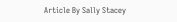Article By Sally Stacey